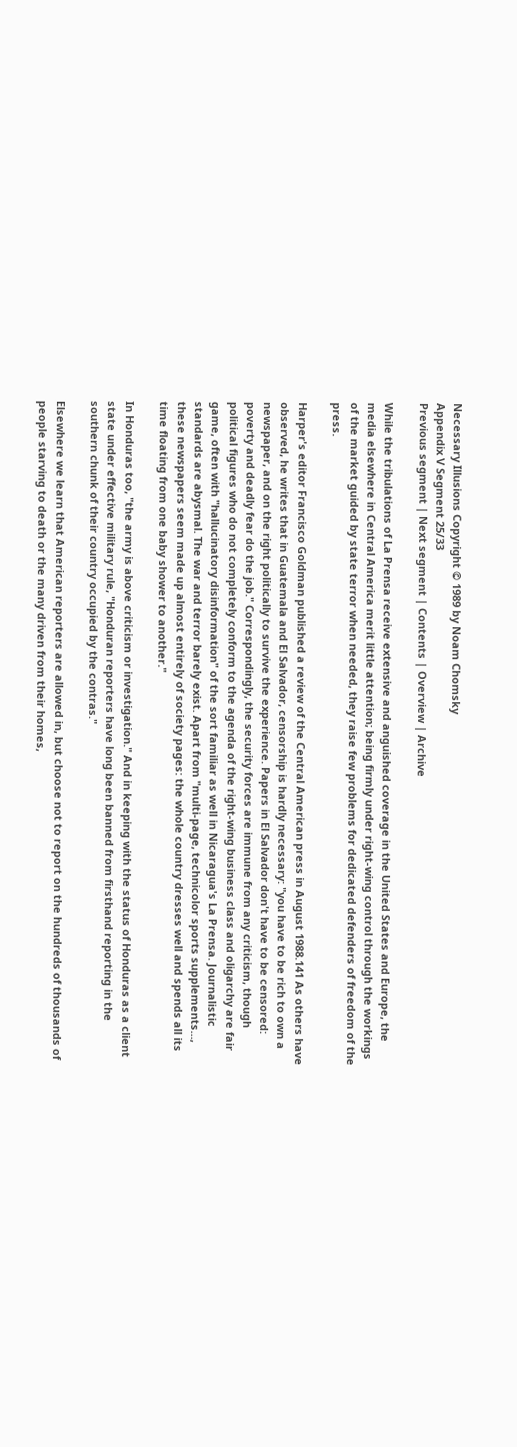Necessary Illusions Copyright © 1989 by Noam Chomsky
Appendix V Segment 25/33
Previous segment | Next segment | Contents | Overview | Archive

While the tribulations of La Prensa receive extensive and anguished coverage in the United States and Europe, the media elsewhere in Central America merit little attention; being firmly under right-wing control through the workings of the market guided by state terror when needed, they raise few problems for dedicated defenders of freedom of the press.

Harper's editor Francisco Goldman published a review of the Central American press in August 1988.141 As others have observed, he writes that in Guatemala and El Salvador, censorship is hardly necessary: "you have to be rich to own a newspaper, and on the right politically to survive the experience. Papers in El Salvador don't have to be censored: poverty and deadly fear do the job." Correspondingly, the security forces are immune from any criticism, though political figures who do not completely conform to the agenda of the right-wing business class and oligarchy are fair game, often with "hallucinatory disinformation" of the sort familiar as well in Nicaragua's La Prensa. Journalistic standards are abysmal. The war and terror barely exist. Apart from "multi-page, technicolor sports supplements..., these newspapers seem made up almost entirely of society pages: the whole country dresses well and spends all its time floating from one baby shower to another."

In Honduras too, "the army is above criticism or investigation." And in keeping with the status of Honduras as a client state under effective military rule, "Honduran reporters have long been banned from firsthand reporting in the southern chunk of their country occupied by the contras."

Elsewhere we learn that American reporters are allowed in, but choose not to report on the hundreds of thousands of people starving to death or the many driven from their homes,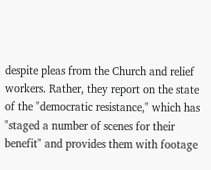despite pleas from the Church and relief workers. Rather, they report on the state of the "democratic resistance," which has "staged a number of scenes for their benefit" and provides them with footage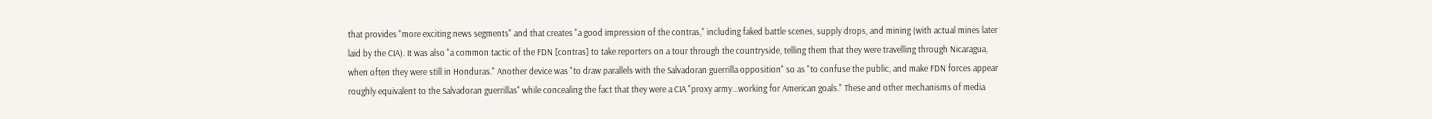that provides "more exciting news segments" and that creates "a good impression of the contras," including faked battle scenes, supply drops, and mining (with actual mines later laid by the CIA). It was also "a common tactic of the FDN [contras] to take reporters on a tour through the countryside, telling them that they were travelling through Nicaragua, when often they were still in Honduras." Another device was "to draw parallels with the Salvadoran guerrilla opposition" so as "to confuse the public, and make FDN forces appear roughly equivalent to the Salvadoran guerrillas" while concealing the fact that they were a CIA "proxy army...working for American goals." These and other mechanisms of media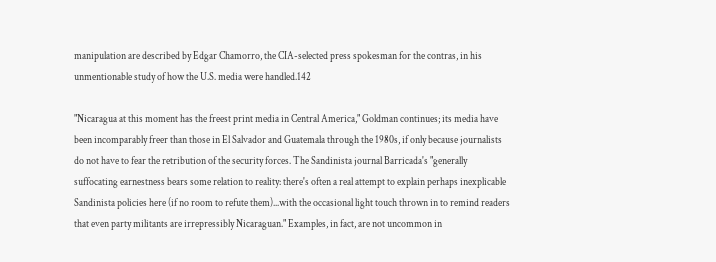manipulation are described by Edgar Chamorro, the CIA-selected press spokesman for the contras, in his unmentionable study of how the U.S. media were handled.142

"Nicaragua at this moment has the freest print media in Central America," Goldman continues; its media have been incomparably freer than those in El Salvador and Guatemala through the 1980s, if only because journalists do not have to fear the retribution of the security forces. The Sandinista journal Barricada's "generally suffocating earnestness bears some relation to reality: there's often a real attempt to explain perhaps inexplicable Sandinista policies here (if no room to refute them)...with the occasional light touch thrown in to remind readers that even party militants are irrepressibly Nicaraguan." Examples, in fact, are not uncommon in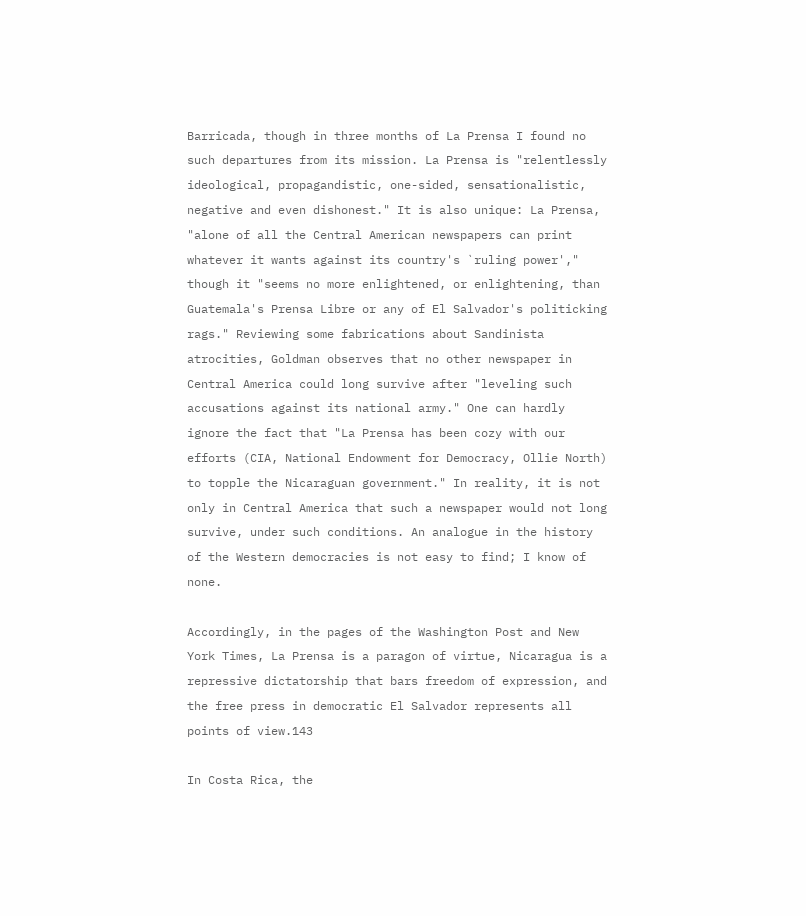Barricada, though in three months of La Prensa I found no such departures from its mission. La Prensa is "relentlessly ideological, propagandistic, one-sided, sensationalistic, negative and even dishonest." It is also unique: La Prensa, "alone of all the Central American newspapers can print whatever it wants against its country's `ruling power'," though it "seems no more enlightened, or enlightening, than Guatemala's Prensa Libre or any of El Salvador's politicking rags." Reviewing some fabrications about Sandinista atrocities, Goldman observes that no other newspaper in Central America could long survive after "leveling such accusations against its national army." One can hardly ignore the fact that "La Prensa has been cozy with our efforts (CIA, National Endowment for Democracy, Ollie North) to topple the Nicaraguan government." In reality, it is not only in Central America that such a newspaper would not long survive, under such conditions. An analogue in the history of the Western democracies is not easy to find; I know of none.

Accordingly, in the pages of the Washington Post and New York Times, La Prensa is a paragon of virtue, Nicaragua is a repressive dictatorship that bars freedom of expression, and the free press in democratic El Salvador represents all points of view.143

In Costa Rica, the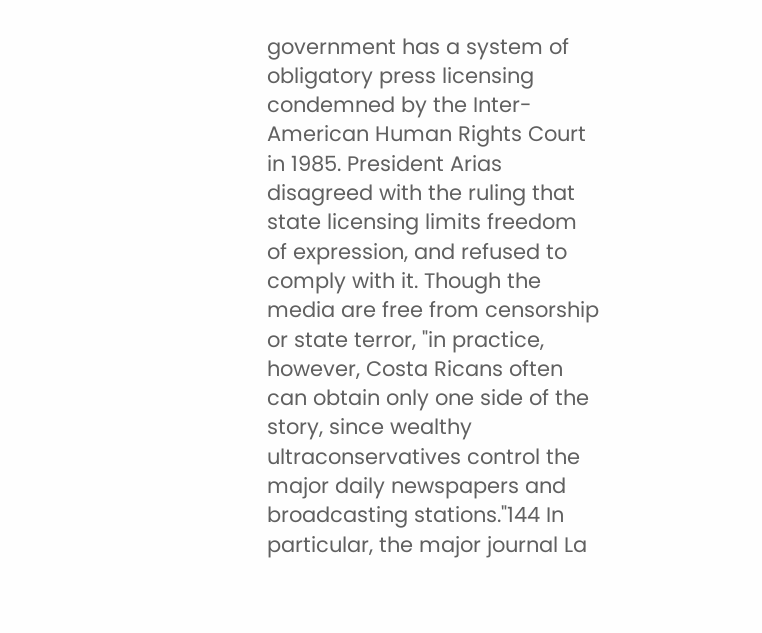government has a system of obligatory press licensing condemned by the Inter-American Human Rights Court in 1985. President Arias disagreed with the ruling that state licensing limits freedom of expression, and refused to comply with it. Though the media are free from censorship or state terror, "in practice, however, Costa Ricans often can obtain only one side of the story, since wealthy ultraconservatives control the major daily newspapers and broadcasting stations."144 In particular, the major journal La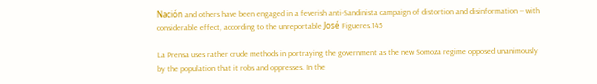Nación and others have been engaged in a feverish anti-Sandinista campaign of distortion and disinformation -- with considerable effect, according to the unreportable José Figueres.145

La Prensa uses rather crude methods in portraying the government as the new Somoza regime opposed unanimously by the population that it robs and oppresses. In the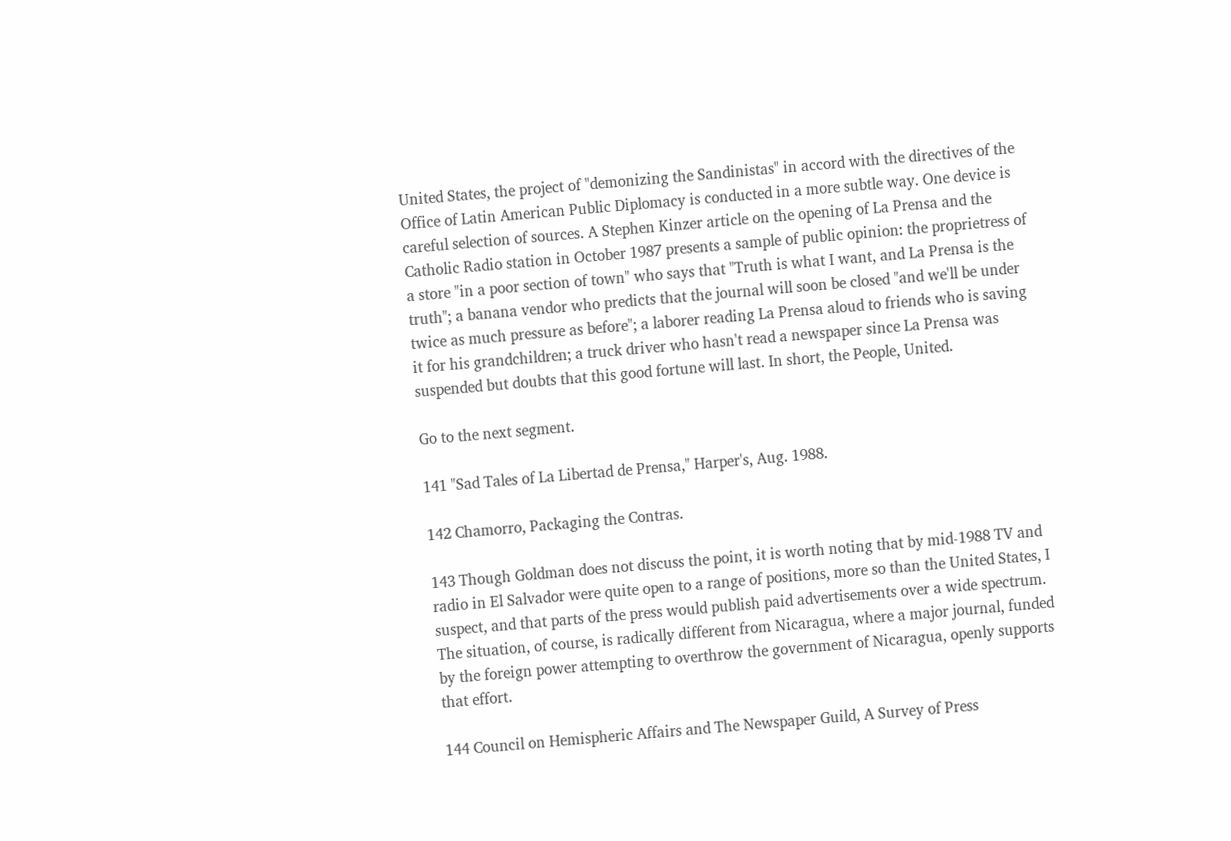United States, the project of "demonizing the Sandinistas" in accord with the directives of the Office of Latin American Public Diplomacy is conducted in a more subtle way. One device is careful selection of sources. A Stephen Kinzer article on the opening of La Prensa and the Catholic Radio station in October 1987 presents a sample of public opinion: the proprietress of a store "in a poor section of town" who says that "Truth is what I want, and La Prensa is the truth"; a banana vendor who predicts that the journal will soon be closed "and we'll be under twice as much pressure as before"; a laborer reading La Prensa aloud to friends who is saving it for his grandchildren; a truck driver who hasn't read a newspaper since La Prensa was suspended but doubts that this good fortune will last. In short, the People, United.

Go to the next segment.

141 "Sad Tales of La Libertad de Prensa," Harper's, Aug. 1988.

142 Chamorro, Packaging the Contras.

143 Though Goldman does not discuss the point, it is worth noting that by mid-1988 TV and radio in El Salvador were quite open to a range of positions, more so than the United States, I suspect, and that parts of the press would publish paid advertisements over a wide spectrum. The situation, of course, is radically different from Nicaragua, where a major journal, funded by the foreign power attempting to overthrow the government of Nicaragua, openly supports that effort.

144 Council on Hemispheric Affairs and The Newspaper Guild, A Survey of Press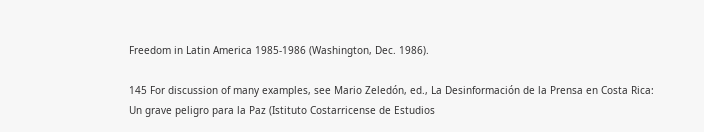Freedom in Latin America 1985-1986 (Washington, Dec. 1986).

145 For discussion of many examples, see Mario Zeledón, ed., La Desinformación de la Prensa en Costa Rica: Un grave peligro para la Paz (Istituto Costarricense de Estudios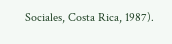Sociales, Costa Rica, 1987).